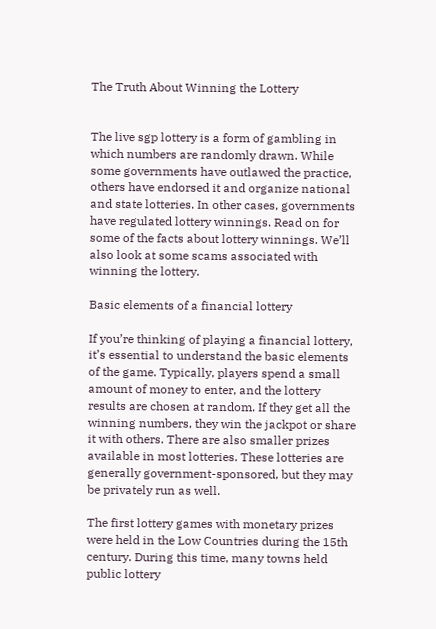The Truth About Winning the Lottery


The live sgp lottery is a form of gambling in which numbers are randomly drawn. While some governments have outlawed the practice, others have endorsed it and organize national and state lotteries. In other cases, governments have regulated lottery winnings. Read on for some of the facts about lottery winnings. We’ll also look at some scams associated with winning the lottery.

Basic elements of a financial lottery

If you’re thinking of playing a financial lottery, it’s essential to understand the basic elements of the game. Typically, players spend a small amount of money to enter, and the lottery results are chosen at random. If they get all the winning numbers, they win the jackpot or share it with others. There are also smaller prizes available in most lotteries. These lotteries are generally government-sponsored, but they may be privately run as well.

The first lottery games with monetary prizes were held in the Low Countries during the 15th century. During this time, many towns held public lottery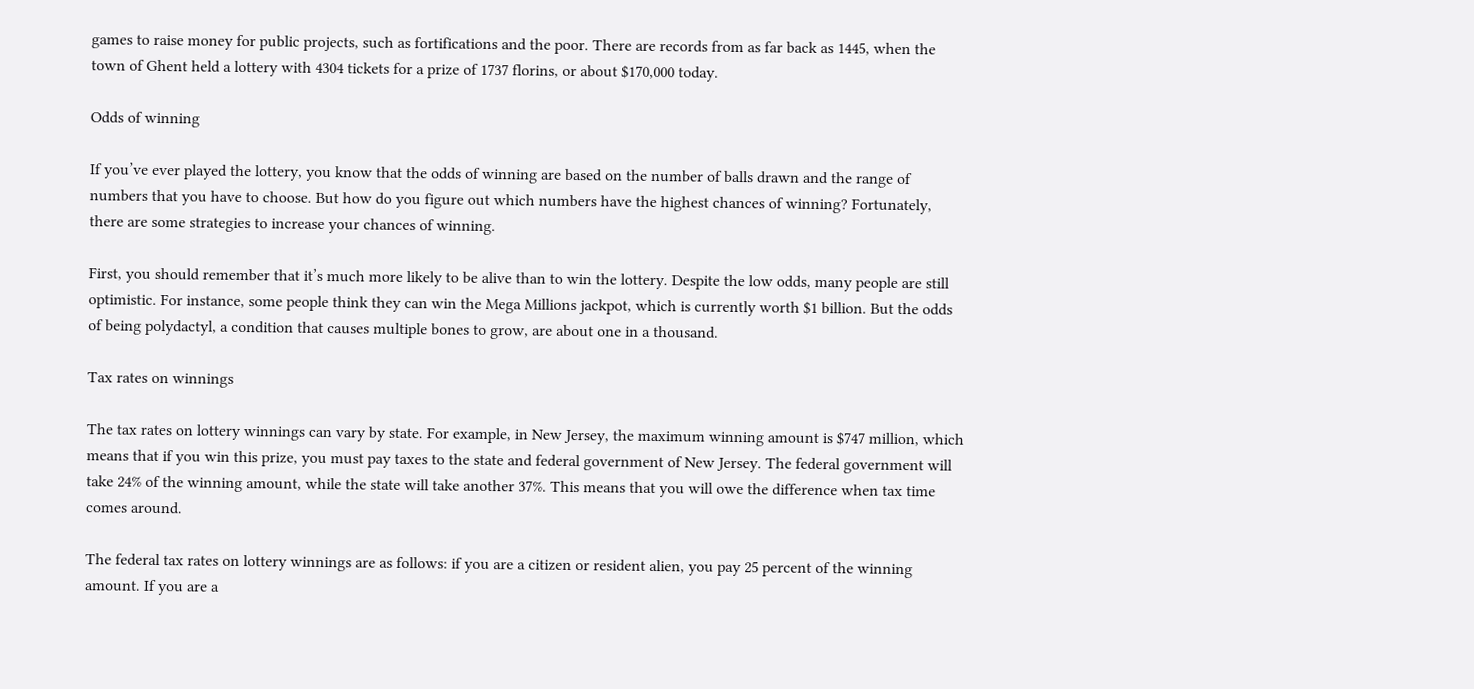games to raise money for public projects, such as fortifications and the poor. There are records from as far back as 1445, when the town of Ghent held a lottery with 4304 tickets for a prize of 1737 florins, or about $170,000 today.

Odds of winning

If you’ve ever played the lottery, you know that the odds of winning are based on the number of balls drawn and the range of numbers that you have to choose. But how do you figure out which numbers have the highest chances of winning? Fortunately, there are some strategies to increase your chances of winning.

First, you should remember that it’s much more likely to be alive than to win the lottery. Despite the low odds, many people are still optimistic. For instance, some people think they can win the Mega Millions jackpot, which is currently worth $1 billion. But the odds of being polydactyl, a condition that causes multiple bones to grow, are about one in a thousand.

Tax rates on winnings

The tax rates on lottery winnings can vary by state. For example, in New Jersey, the maximum winning amount is $747 million, which means that if you win this prize, you must pay taxes to the state and federal government of New Jersey. The federal government will take 24% of the winning amount, while the state will take another 37%. This means that you will owe the difference when tax time comes around.

The federal tax rates on lottery winnings are as follows: if you are a citizen or resident alien, you pay 25 percent of the winning amount. If you are a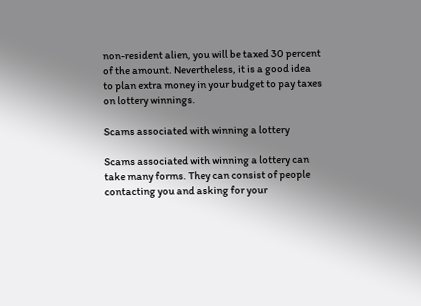non-resident alien, you will be taxed 30 percent of the amount. Nevertheless, it is a good idea to plan extra money in your budget to pay taxes on lottery winnings.

Scams associated with winning a lottery

Scams associated with winning a lottery can take many forms. They can consist of people contacting you and asking for your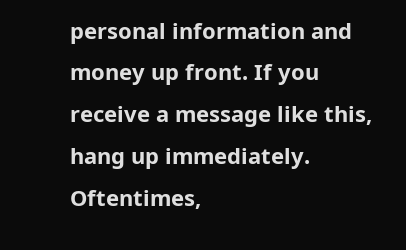personal information and money up front. If you receive a message like this, hang up immediately. Oftentimes,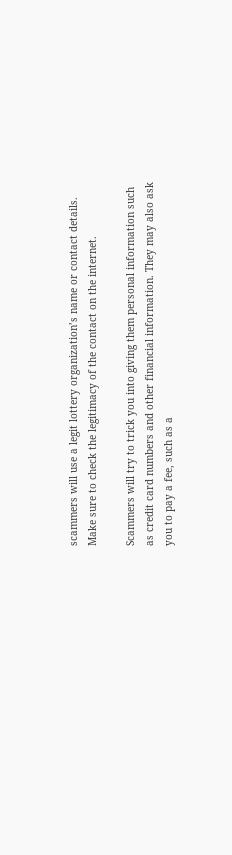scammers will use a legit lottery organization’s name or contact details. Make sure to check the legitimacy of the contact on the internet.

Scammers will try to trick you into giving them personal information such as credit card numbers and other financial information. They may also ask you to pay a fee, such as a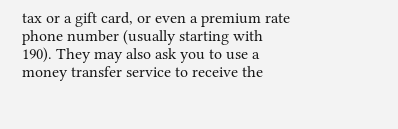tax or a gift card, or even a premium rate phone number (usually starting with 190). They may also ask you to use a money transfer service to receive the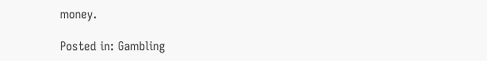money.

Posted in: Gambling